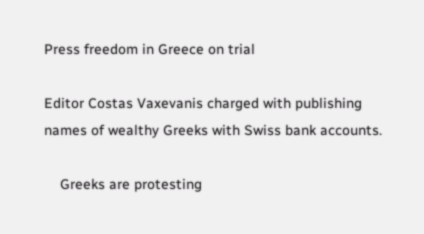Press freedom in Greece on trial

Editor Costas Vaxevanis charged with publishing names of wealthy Greeks with Swiss bank accounts.

    Greeks are protesting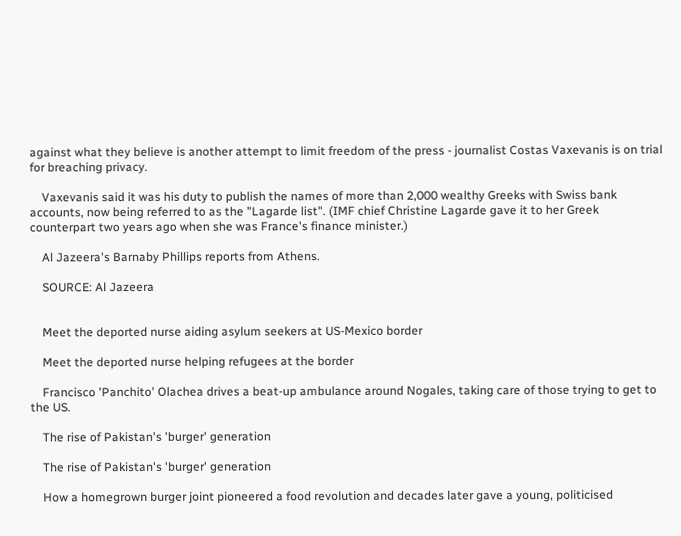against what they believe is another attempt to limit freedom of the press - journalist Costas Vaxevanis is on trial for breaching privacy.

    Vaxevanis said it was his duty to publish the names of more than 2,000 wealthy Greeks with Swiss bank accounts, now being referred to as the "Lagarde list". (IMF chief Christine Lagarde gave it to her Greek counterpart two years ago when she was France's finance minister.)

    Al Jazeera's Barnaby Phillips reports from Athens.

    SOURCE: Al Jazeera


    Meet the deported nurse aiding asylum seekers at US-Mexico border

    Meet the deported nurse helping refugees at the border

    Francisco 'Panchito' Olachea drives a beat-up ambulance around Nogales, taking care of those trying to get to the US.

    The rise of Pakistan's 'burger' generation

    The rise of Pakistan's 'burger' generation

    How a homegrown burger joint pioneered a food revolution and decades later gave a young, politicised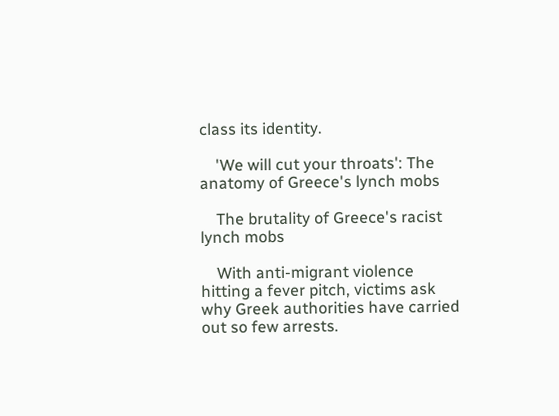class its identity.

    'We will cut your throats': The anatomy of Greece's lynch mobs

    The brutality of Greece's racist lynch mobs

    With anti-migrant violence hitting a fever pitch, victims ask why Greek authorities have carried out so few arrests.